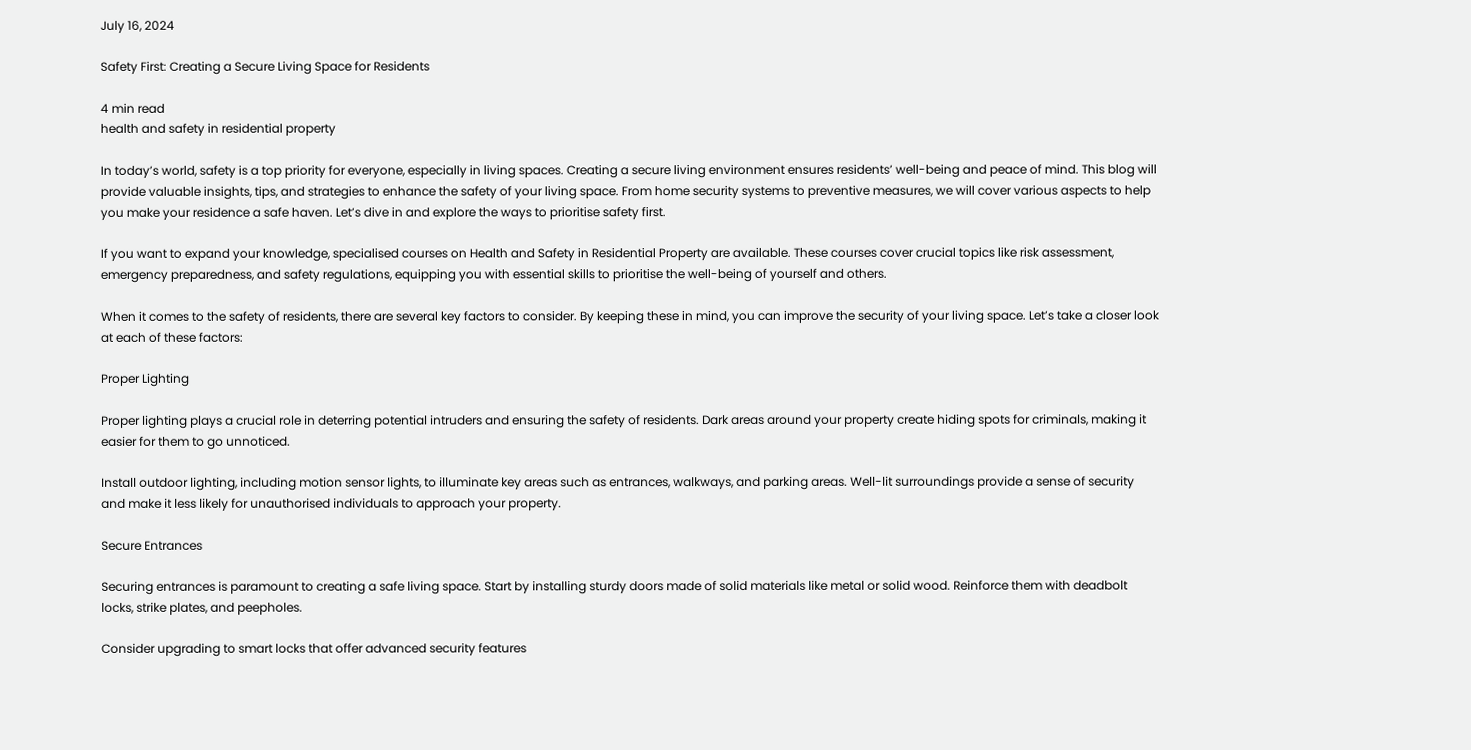July 16, 2024

Safety First: Creating a Secure Living Space for Residents

4 min read
health and safety in residential property

In today’s world, safety is a top priority for everyone, especially in living spaces. Creating a secure living environment ensures residents’ well-being and peace of mind. This blog will provide valuable insights, tips, and strategies to enhance the safety of your living space. From home security systems to preventive measures, we will cover various aspects to help you make your residence a safe haven. Let’s dive in and explore the ways to prioritise safety first.

If you want to expand your knowledge, specialised courses on Health and Safety in Residential Property are available. These courses cover crucial topics like risk assessment, emergency preparedness, and safety regulations, equipping you with essential skills to prioritise the well-being of yourself and others.

When it comes to the safety of residents, there are several key factors to consider. By keeping these in mind, you can improve the security of your living space. Let’s take a closer look at each of these factors:

Proper Lighting

Proper lighting plays a crucial role in deterring potential intruders and ensuring the safety of residents. Dark areas around your property create hiding spots for criminals, making it easier for them to go unnoticed.

Install outdoor lighting, including motion sensor lights, to illuminate key areas such as entrances, walkways, and parking areas. Well-lit surroundings provide a sense of security and make it less likely for unauthorised individuals to approach your property.

Secure Entrances

Securing entrances is paramount to creating a safe living space. Start by installing sturdy doors made of solid materials like metal or solid wood. Reinforce them with deadbolt locks, strike plates, and peepholes.

Consider upgrading to smart locks that offer advanced security features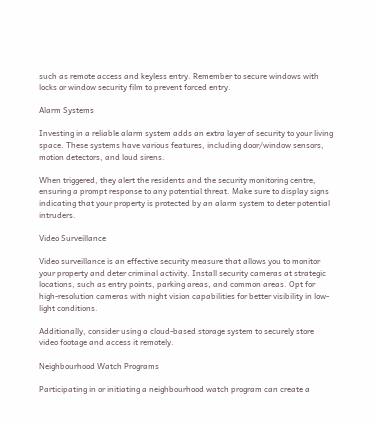such as remote access and keyless entry. Remember to secure windows with locks or window security film to prevent forced entry.

Alarm Systems

Investing in a reliable alarm system adds an extra layer of security to your living space. These systems have various features, including door/window sensors, motion detectors, and loud sirens.

When triggered, they alert the residents and the security monitoring centre, ensuring a prompt response to any potential threat. Make sure to display signs indicating that your property is protected by an alarm system to deter potential intruders.

Video Surveillance

Video surveillance is an effective security measure that allows you to monitor your property and deter criminal activity. Install security cameras at strategic locations, such as entry points, parking areas, and common areas. Opt for high-resolution cameras with night vision capabilities for better visibility in low-light conditions.

Additionally, consider using a cloud-based storage system to securely store video footage and access it remotely.

Neighbourhood Watch Programs

Participating in or initiating a neighbourhood watch program can create a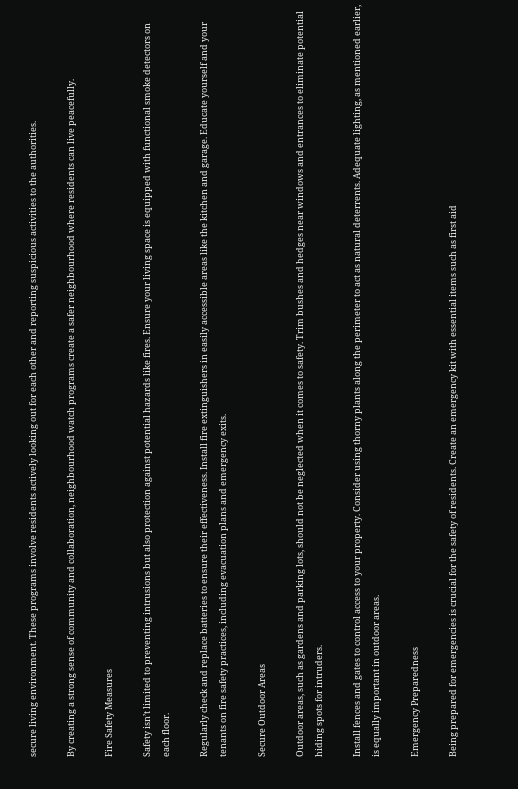secure living environment. These programs involve residents actively looking out for each other and reporting suspicious activities to the authorities.

By creating a strong sense of community and collaboration, neighbourhood watch programs create a safer neighbourhood where residents can live peacefully.

Fire Safety Measures

Safety isn’t limited to preventing intrusions but also protection against potential hazards like fires. Ensure your living space is equipped with functional smoke detectors on each floor.

Regularly check and replace batteries to ensure their effectiveness. Install fire extinguishers in easily accessible areas like the kitchen and garage. Educate yourself and your tenants on fire safety practices, including evacuation plans and emergency exits.

Secure Outdoor Areas

Outdoor areas, such as gardens and parking lots, should not be neglected when it comes to safety. Trim bushes and hedges near windows and entrances to eliminate potential hiding spots for intruders.

Install fences and gates to control access to your property. Consider using thorny plants along the perimeter to act as natural deterrents. Adequate lighting, as mentioned earlier, is equally important in outdoor areas.

Emergency Preparedness

Being prepared for emergencies is crucial for the safety of residents. Create an emergency kit with essential items such as first aid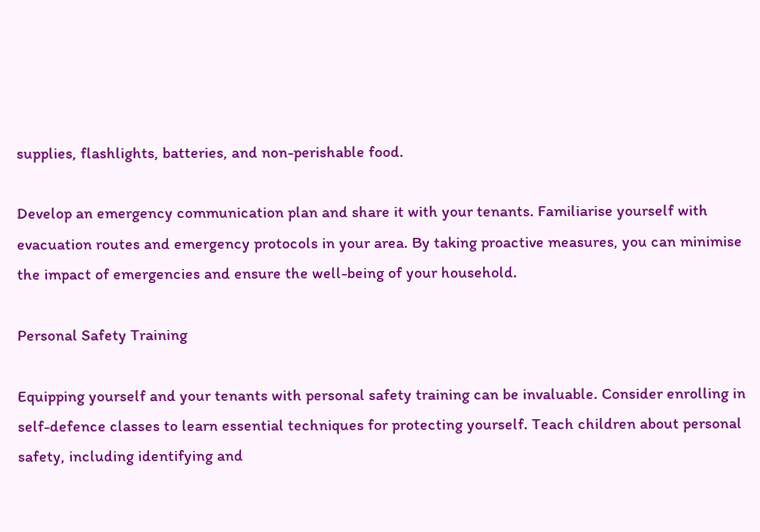supplies, flashlights, batteries, and non-perishable food.

Develop an emergency communication plan and share it with your tenants. Familiarise yourself with evacuation routes and emergency protocols in your area. By taking proactive measures, you can minimise the impact of emergencies and ensure the well-being of your household.

Personal Safety Training

Equipping yourself and your tenants with personal safety training can be invaluable. Consider enrolling in self-defence classes to learn essential techniques for protecting yourself. Teach children about personal safety, including identifying and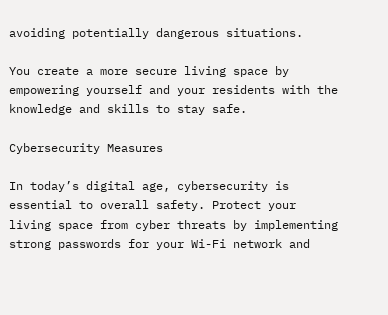avoiding potentially dangerous situations.

You create a more secure living space by empowering yourself and your residents with the knowledge and skills to stay safe.

Cybersecurity Measures

In today’s digital age, cybersecurity is essential to overall safety. Protect your living space from cyber threats by implementing strong passwords for your Wi-Fi network and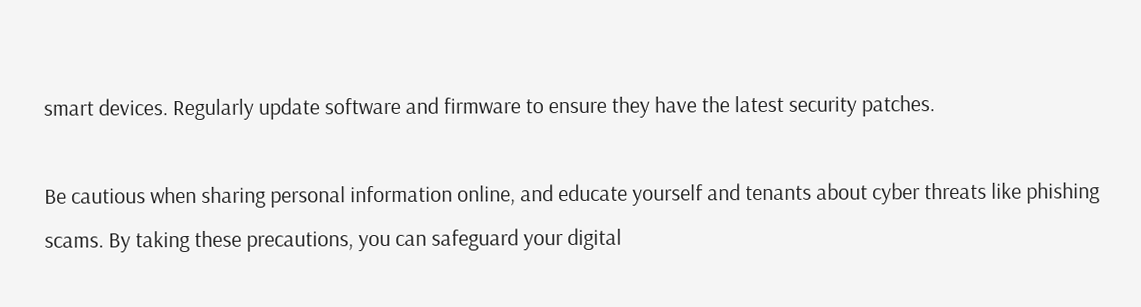smart devices. Regularly update software and firmware to ensure they have the latest security patches.

Be cautious when sharing personal information online, and educate yourself and tenants about cyber threats like phishing scams. By taking these precautions, you can safeguard your digital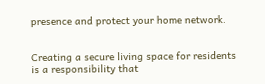presence and protect your home network.


Creating a secure living space for residents is a responsibility that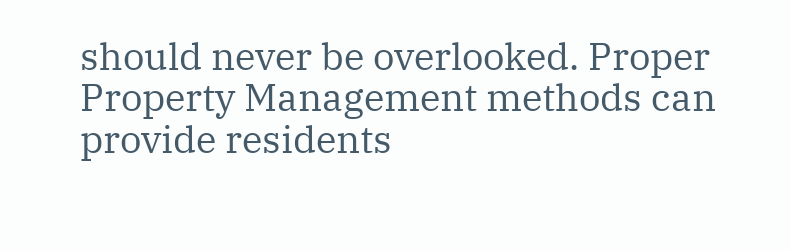should never be overlooked. Proper Property Management methods can provide residents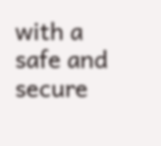with a safe and secure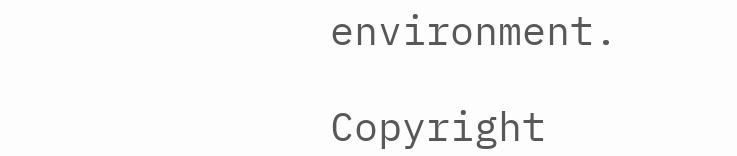environment.

Copyright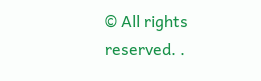© All rights reserved. .